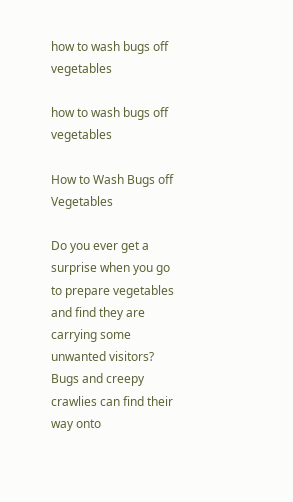how to wash bugs off vegetables

how to wash bugs off vegetables

How to Wash Bugs off Vegetables

Do you ever get a surprise when you go to prepare vegetables and find they are carrying some unwanted visitors? Bugs and creepy crawlies can find their way onto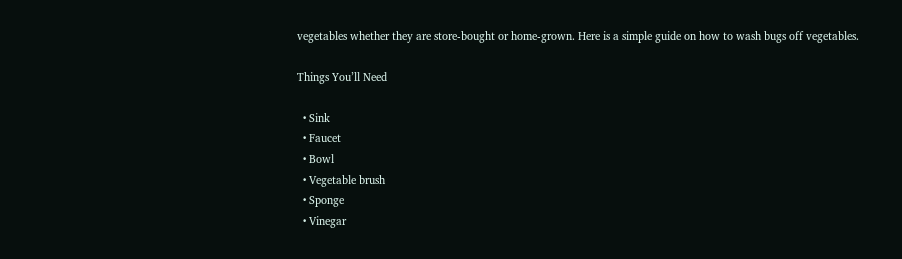vegetables whether they are store-bought or home-grown. Here is a simple guide on how to wash bugs off vegetables.

Things You’ll Need

  • Sink
  • Faucet
  • Bowl
  • Vegetable brush
  • Sponge
  • Vinegar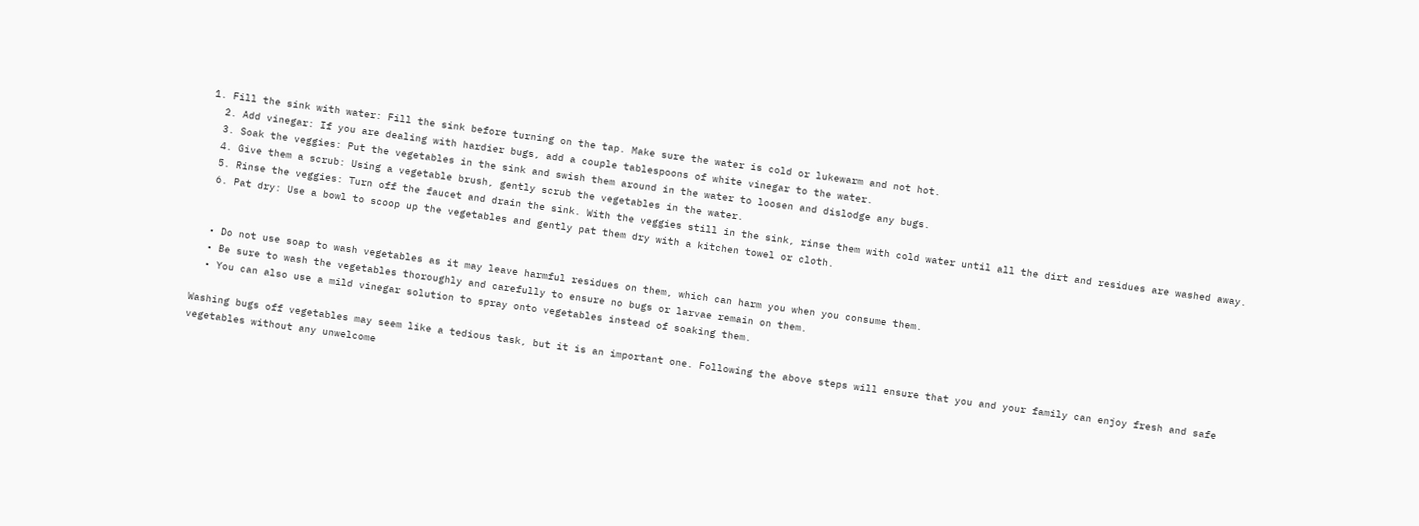1. Fill the sink with water: Fill the sink before turning on the tap. Make sure the water is cold or lukewarm and not hot.
  2. Add vinegar: If you are dealing with hardier bugs, add a couple tablespoons of white vinegar to the water.
  3. Soak the veggies: Put the vegetables in the sink and swish them around in the water to loosen and dislodge any bugs.
  4. Give them a scrub: Using a vegetable brush, gently scrub the vegetables in the water.
  5. Rinse the veggies: Turn off the faucet and drain the sink. With the veggies still in the sink, rinse them with cold water until all the dirt and residues are washed away.
  6. Pat dry: Use a bowl to scoop up the vegetables and gently pat them dry with a kitchen towel or cloth.


  • Do not use soap to wash vegetables as it may leave harmful residues on them, which can harm you when you consume them.
  • Be sure to wash the vegetables thoroughly and carefully to ensure no bugs or larvae remain on them.
  • You can also use a mild vinegar solution to spray onto vegetables instead of soaking them.

Washing bugs off vegetables may seem like a tedious task, but it is an important one. Following the above steps will ensure that you and your family can enjoy fresh and safe vegetables without any unwelcome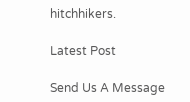hitchhikers.

Latest Post

Send Us A Message